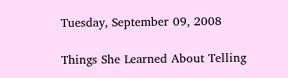Tuesday, September 09, 2008

Things She Learned About Telling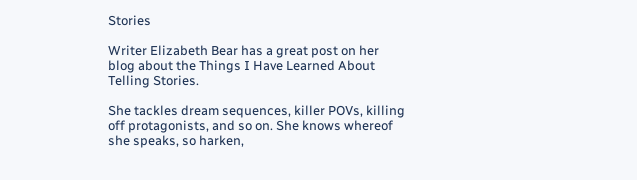Stories

Writer Elizabeth Bear has a great post on her blog about the Things I Have Learned About Telling Stories.

She tackles dream sequences, killer POVs, killing off protagonists, and so on. She knows whereof she speaks, so harken,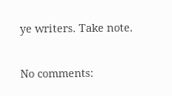ye writers. Take note.

No comments: